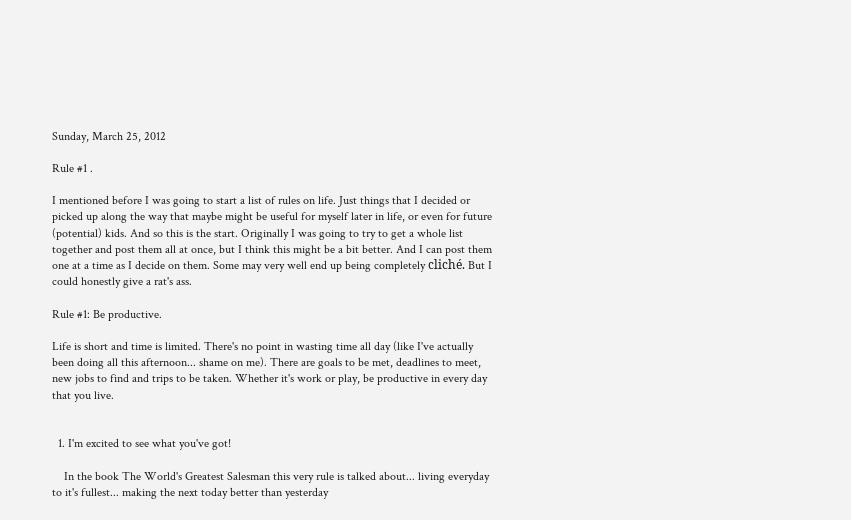Sunday, March 25, 2012

Rule #1 .

I mentioned before I was going to start a list of rules on life. Just things that I decided or picked up along the way that maybe might be useful for myself later in life, or even for future (potential) kids. And so this is the start. Originally I was going to try to get a whole list together and post them all at once, but I think this might be a bit better. And I can post them one at a time as I decide on them. Some may very well end up being completely cliché. But I could honestly give a rat's ass.

Rule #1: Be productive.

Life is short and time is limited. There's no point in wasting time all day (like I've actually been doing all this afternoon... shame on me). There are goals to be met, deadlines to meet, new jobs to find and trips to be taken. Whether it's work or play, be productive in every day that you live.


  1. I'm excited to see what you've got!

    In the book The World's Greatest Salesman this very rule is talked about... living everyday to it's fullest... making the next today better than yesterday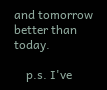and tomorrow better than today.

    p.s. I've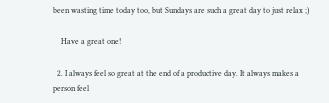been wasting time today too, but Sundays are such a great day to just relax ;)

    Have a great one!

  2. I always feel so great at the end of a productive day. It always makes a person feel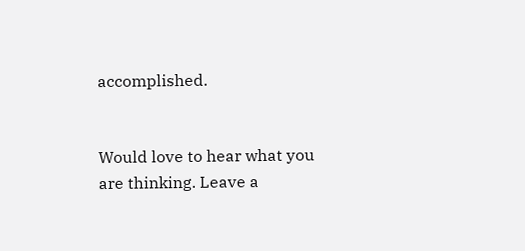accomplished.


Would love to hear what you are thinking. Leave a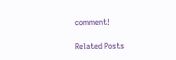comment!

Related Posts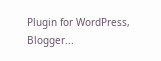Plugin for WordPress, Blogger...